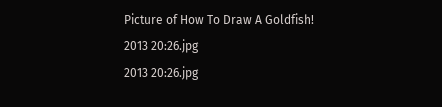Picture of How To Draw A Goldfish!
2013 20:26.jpg
2013 20:26.jpg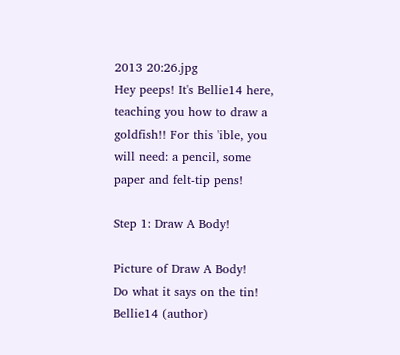2013 20:26.jpg
Hey peeps! It's Bellie14 here, teaching you how to draw a goldfish!! For this 'ible, you will need: a pencil, some paper and felt-tip pens!

Step 1: Draw A Body!

Picture of Draw A Body!
Do what it says on the tin!
Bellie14 (author)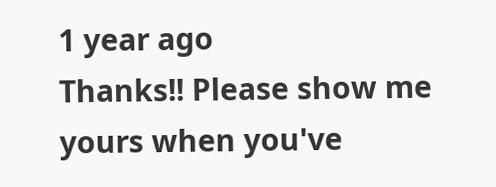1 year ago
Thanks!! Please show me yours when you've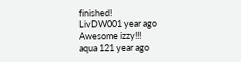finished!
LivDW001 year ago
Awesome izzy!!!
aqua 121 year ago